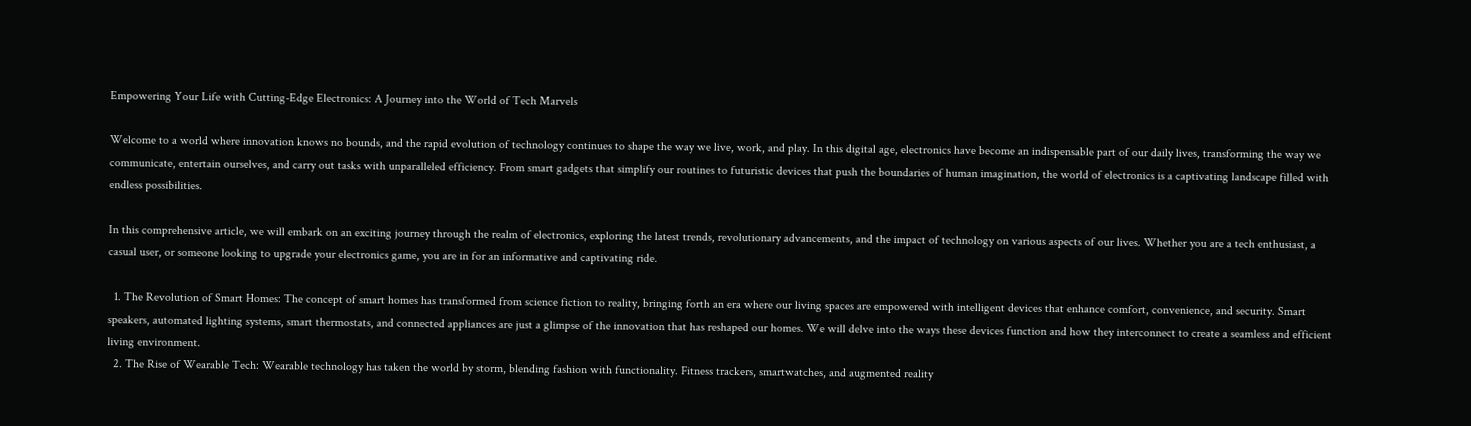Empowering Your Life with Cutting-Edge Electronics: A Journey into the World of Tech Marvels

Welcome to a world where innovation knows no bounds, and the rapid evolution of technology continues to shape the way we live, work, and play. In this digital age, electronics have become an indispensable part of our daily lives, transforming the way we communicate, entertain ourselves, and carry out tasks with unparalleled efficiency. From smart gadgets that simplify our routines to futuristic devices that push the boundaries of human imagination, the world of electronics is a captivating landscape filled with endless possibilities.

In this comprehensive article, we will embark on an exciting journey through the realm of electronics, exploring the latest trends, revolutionary advancements, and the impact of technology on various aspects of our lives. Whether you are a tech enthusiast, a casual user, or someone looking to upgrade your electronics game, you are in for an informative and captivating ride.

  1. The Revolution of Smart Homes: The concept of smart homes has transformed from science fiction to reality, bringing forth an era where our living spaces are empowered with intelligent devices that enhance comfort, convenience, and security. Smart speakers, automated lighting systems, smart thermostats, and connected appliances are just a glimpse of the innovation that has reshaped our homes. We will delve into the ways these devices function and how they interconnect to create a seamless and efficient living environment.
  2. The Rise of Wearable Tech: Wearable technology has taken the world by storm, blending fashion with functionality. Fitness trackers, smartwatches, and augmented reality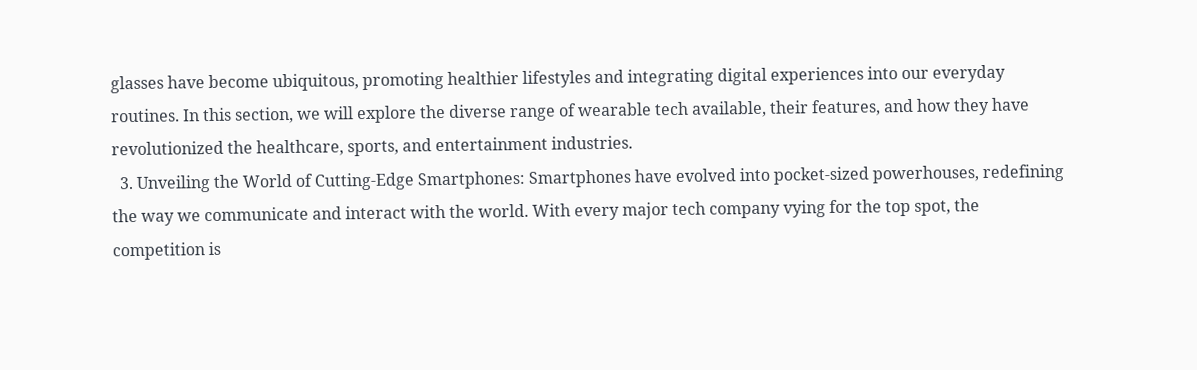glasses have become ubiquitous, promoting healthier lifestyles and integrating digital experiences into our everyday routines. In this section, we will explore the diverse range of wearable tech available, their features, and how they have revolutionized the healthcare, sports, and entertainment industries.
  3. Unveiling the World of Cutting-Edge Smartphones: Smartphones have evolved into pocket-sized powerhouses, redefining the way we communicate and interact with the world. With every major tech company vying for the top spot, the competition is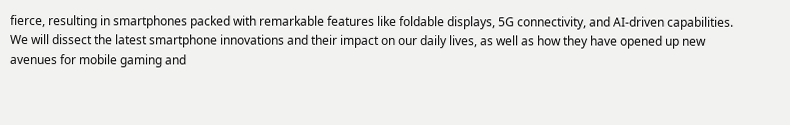fierce, resulting in smartphones packed with remarkable features like foldable displays, 5G connectivity, and AI-driven capabilities. We will dissect the latest smartphone innovations and their impact on our daily lives, as well as how they have opened up new avenues for mobile gaming and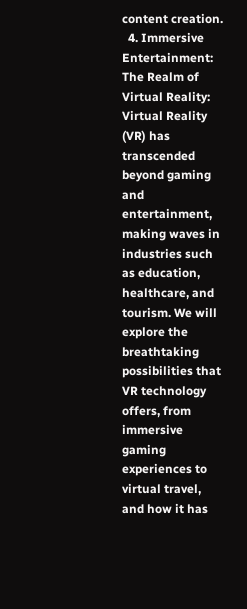content creation.
  4. Immersive Entertainment: The Realm of Virtual Reality: Virtual Reality (VR) has transcended beyond gaming and entertainment, making waves in industries such as education, healthcare, and tourism. We will explore the breathtaking possibilities that VR technology offers, from immersive gaming experiences to virtual travel, and how it has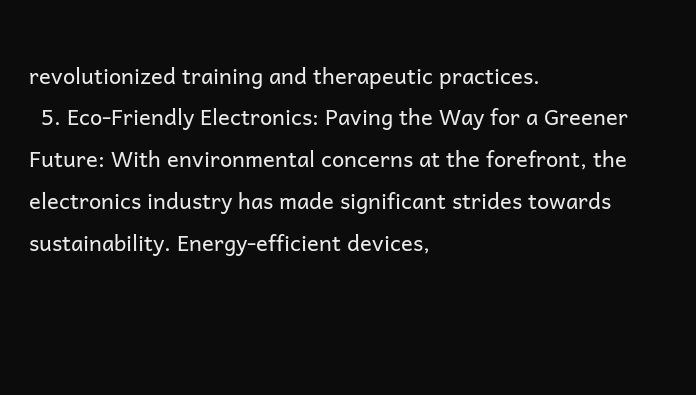revolutionized training and therapeutic practices.
  5. Eco-Friendly Electronics: Paving the Way for a Greener Future: With environmental concerns at the forefront, the electronics industry has made significant strides towards sustainability. Energy-efficient devices,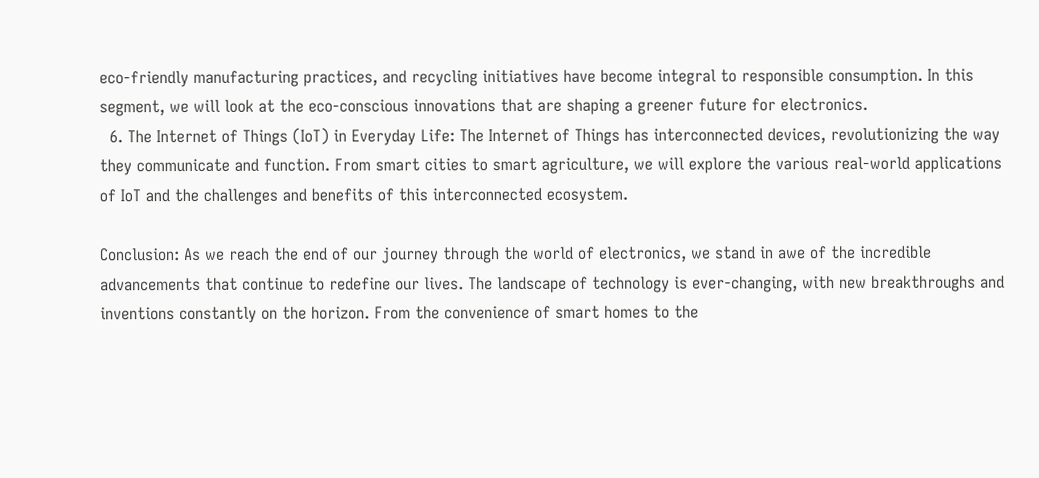eco-friendly manufacturing practices, and recycling initiatives have become integral to responsible consumption. In this segment, we will look at the eco-conscious innovations that are shaping a greener future for electronics.
  6. The Internet of Things (IoT) in Everyday Life: The Internet of Things has interconnected devices, revolutionizing the way they communicate and function. From smart cities to smart agriculture, we will explore the various real-world applications of IoT and the challenges and benefits of this interconnected ecosystem.

Conclusion: As we reach the end of our journey through the world of electronics, we stand in awe of the incredible advancements that continue to redefine our lives. The landscape of technology is ever-changing, with new breakthroughs and inventions constantly on the horizon. From the convenience of smart homes to the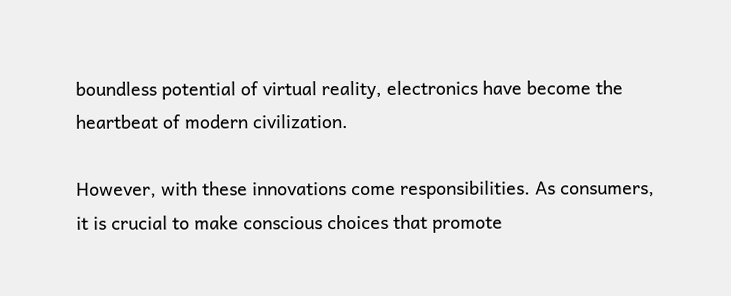boundless potential of virtual reality, electronics have become the heartbeat of modern civilization.

However, with these innovations come responsibilities. As consumers, it is crucial to make conscious choices that promote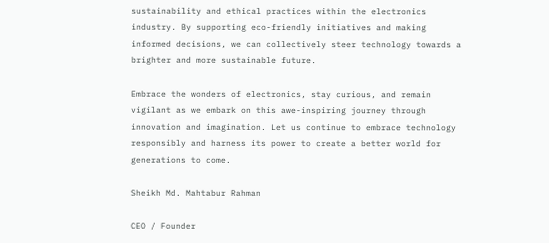sustainability and ethical practices within the electronics industry. By supporting eco-friendly initiatives and making informed decisions, we can collectively steer technology towards a brighter and more sustainable future.

Embrace the wonders of electronics, stay curious, and remain vigilant as we embark on this awe-inspiring journey through innovation and imagination. Let us continue to embrace technology responsibly and harness its power to create a better world for generations to come.

Sheikh Md. Mahtabur Rahman

CEO / Founder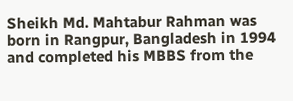Sheikh Md. Mahtabur Rahman was born in Rangpur, Bangladesh in 1994 and completed his MBBS from the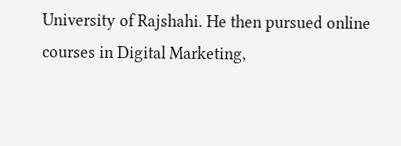University of Rajshahi. He then pursued online courses in Digital Marketing,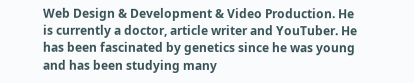Web Design & Development & Video Production. He is currently a doctor, article writer and YouTuber. He has been fascinated by genetics since he was young and has been studying many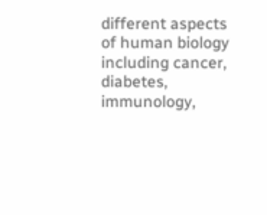different aspects of human biology including cancer, diabetes, immunology,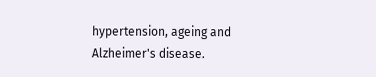hypertension, ageing and Alzheimer's disease.